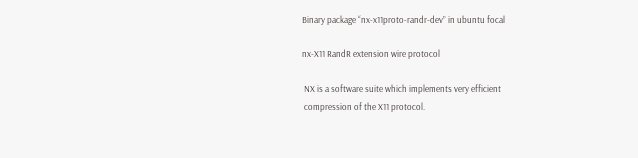Binary package “nx-x11proto-randr-dev” in ubuntu focal

nx-X11 RandR extension wire protocol

 NX is a software suite which implements very efficient
 compression of the X11 protocol.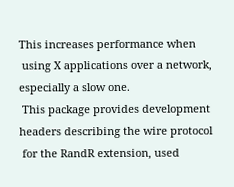This increases performance when
 using X applications over a network, especially a slow one.
 This package provides development headers describing the wire protocol
 for the RandR extension, used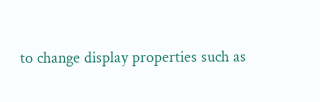to change display properties such as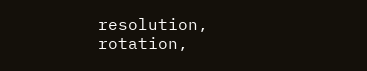resolution, rotation,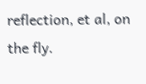reflection, et al, on the fly.